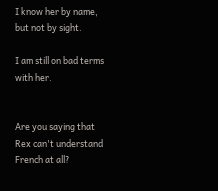I know her by name, but not by sight.

I am still on bad terms with her.


Are you saying that Rex can't understand French at all?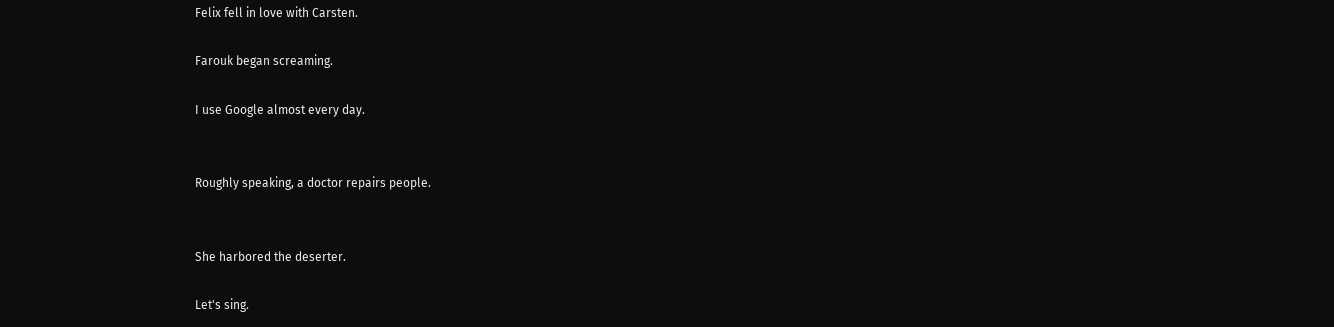Felix fell in love with Carsten.

Farouk began screaming.

I use Google almost every day.


Roughly speaking, a doctor repairs people.


She harbored the deserter.

Let's sing.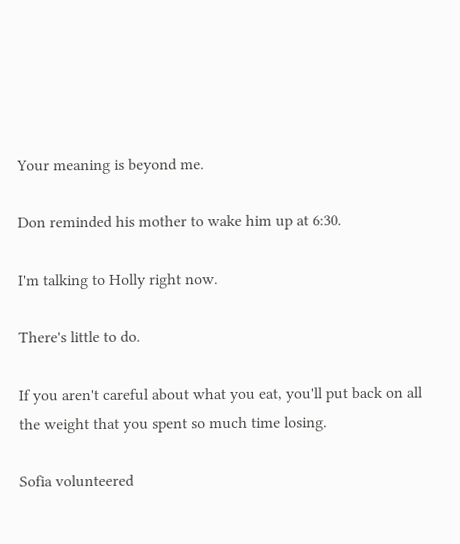Your meaning is beyond me.

Don reminded his mother to wake him up at 6:30.

I'm talking to Holly right now.

There's little to do.

If you aren't careful about what you eat, you'll put back on all the weight that you spent so much time losing.

Sofia volunteered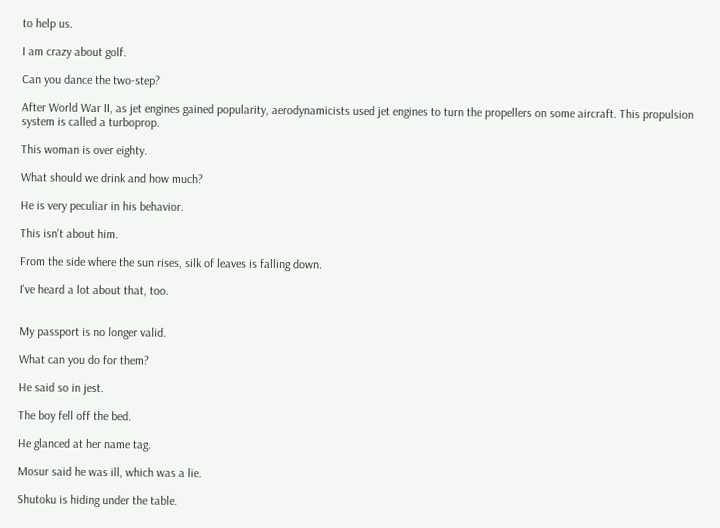to help us.

I am crazy about golf.

Can you dance the two-step?

After World War II, as jet engines gained popularity, aerodynamicists used jet engines to turn the propellers on some aircraft. This propulsion system is called a turboprop.

This woman is over eighty.

What should we drink and how much?

He is very peculiar in his behavior.

This isn't about him.

From the side where the sun rises, silk of leaves is falling down.

I've heard a lot about that, too.


My passport is no longer valid.

What can you do for them?

He said so in jest.

The boy fell off the bed.

He glanced at her name tag.

Mosur said he was ill, which was a lie.

Shutoku is hiding under the table.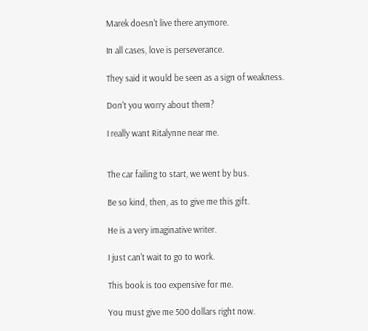Marek doesn't live there anymore.

In all cases, love is perseverance.

They said it would be seen as a sign of weakness.

Don't you worry about them?

I really want Ritalynne near me.


The car failing to start, we went by bus.

Be so kind, then, as to give me this gift.

He is a very imaginative writer.

I just can't wait to go to work.

This book is too expensive for me.

You must give me 500 dollars right now.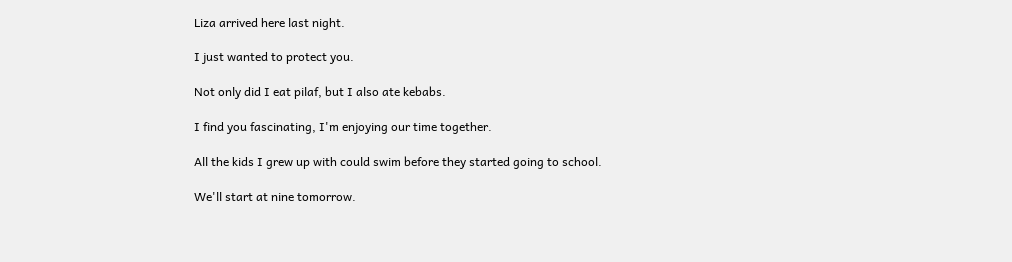Liza arrived here last night.

I just wanted to protect you.

Not only did I eat pilaf, but I also ate kebabs.

I find you fascinating, I'm enjoying our time together.

All the kids I grew up with could swim before they started going to school.

We'll start at nine tomorrow.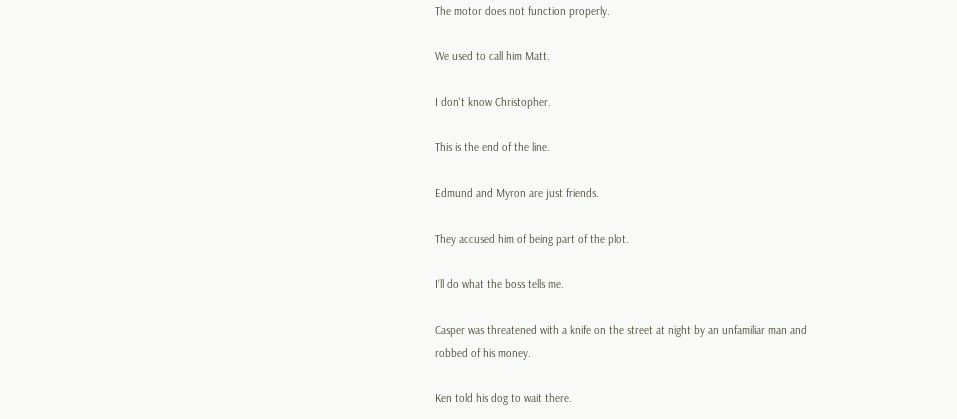The motor does not function properly.

We used to call him Matt.

I don't know Christopher.

This is the end of the line.

Edmund and Myron are just friends.

They accused him of being part of the plot.

I'll do what the boss tells me.

Casper was threatened with a knife on the street at night by an unfamiliar man and robbed of his money.

Ken told his dog to wait there.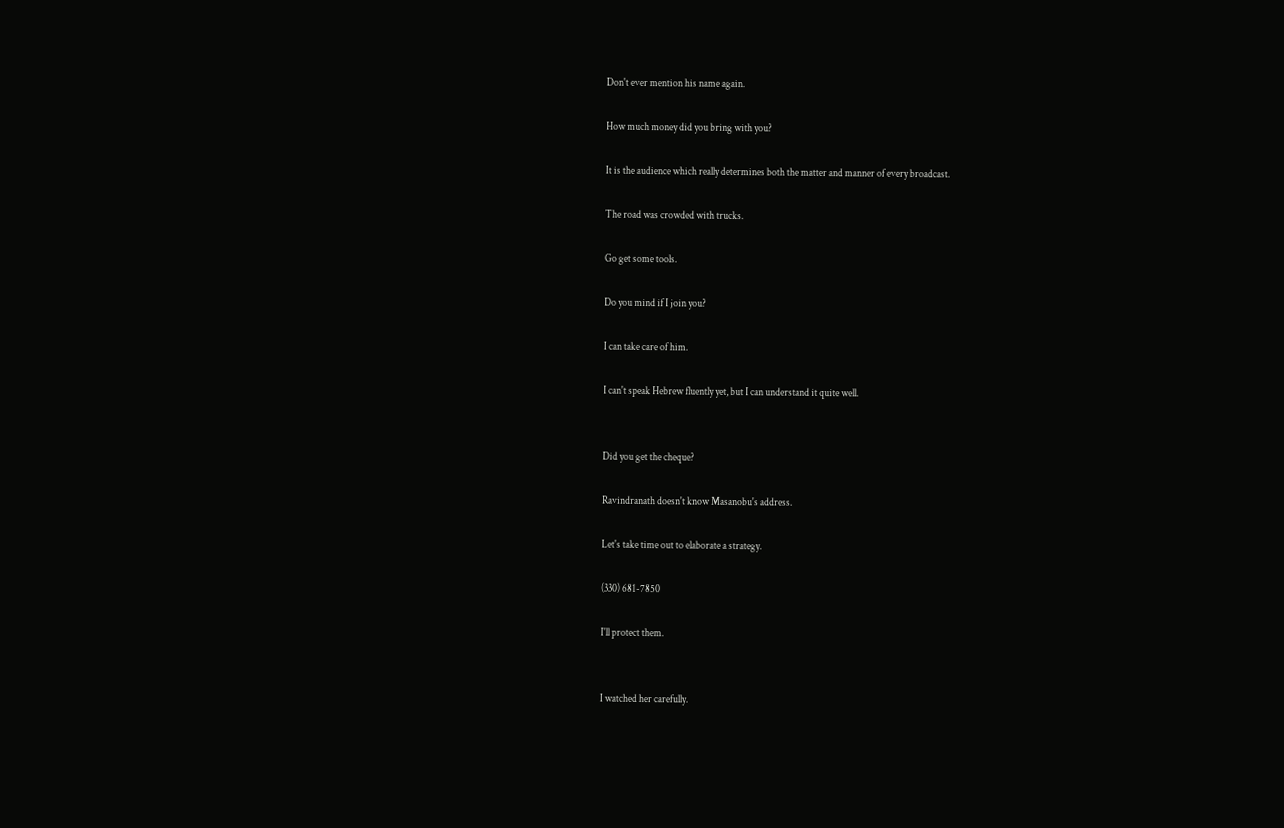Don't ever mention his name again.

How much money did you bring with you?

It is the audience which really determines both the matter and manner of every broadcast.

The road was crowded with trucks.

Go get some tools.

Do you mind if I join you?

I can take care of him.

I can't speak Hebrew fluently yet, but I can understand it quite well.


Did you get the cheque?

Ravindranath doesn't know Masanobu's address.

Let's take time out to elaborate a strategy.

(330) 681-7850

I'll protect them.


I watched her carefully.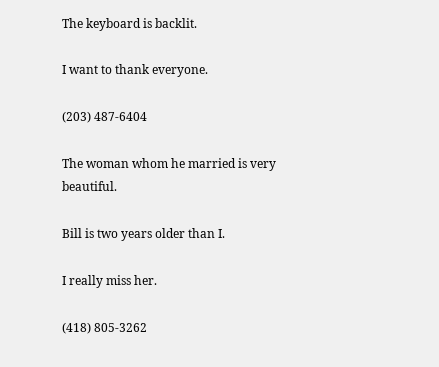The keyboard is backlit.

I want to thank everyone.

(203) 487-6404

The woman whom he married is very beautiful.

Bill is two years older than I.

I really miss her.

(418) 805-3262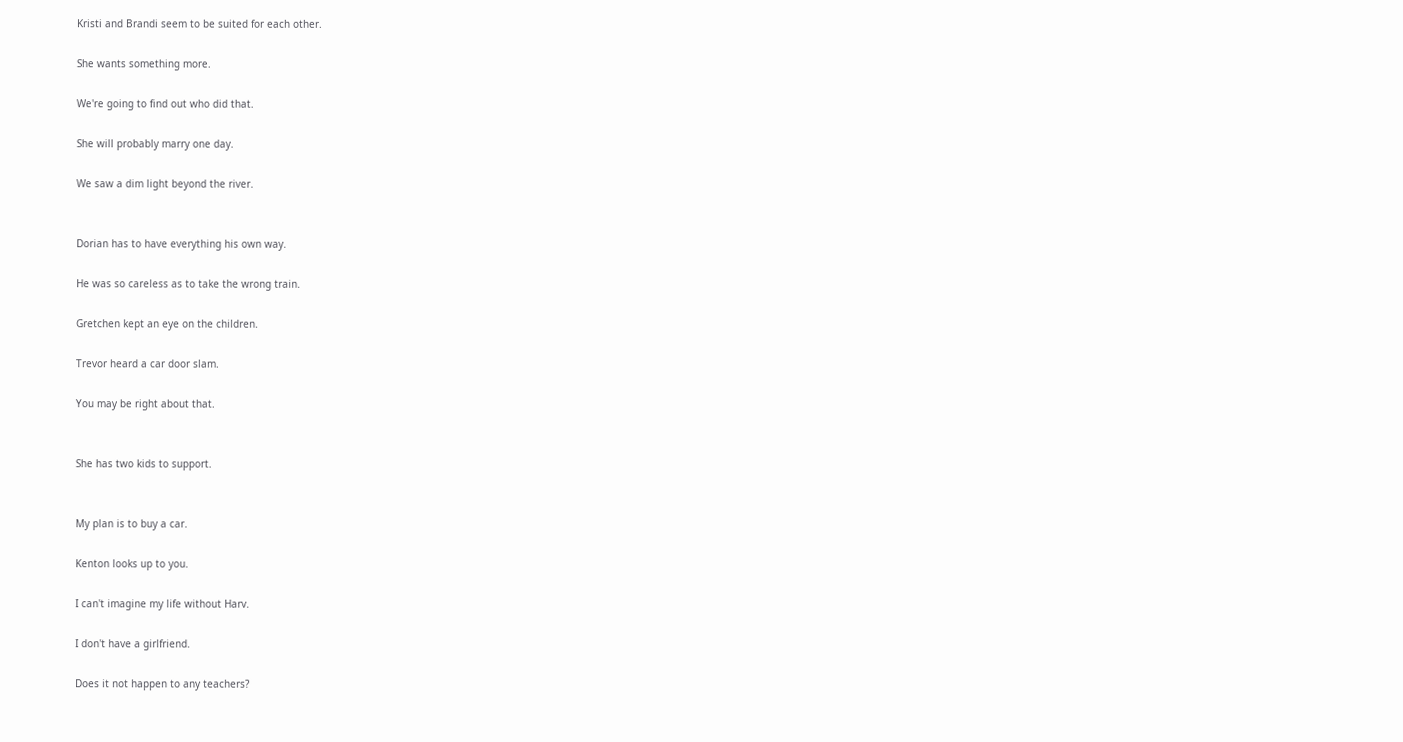Kristi and Brandi seem to be suited for each other.

She wants something more.

We're going to find out who did that.

She will probably marry one day.

We saw a dim light beyond the river.


Dorian has to have everything his own way.

He was so careless as to take the wrong train.

Gretchen kept an eye on the children.

Trevor heard a car door slam.

You may be right about that.


She has two kids to support.


My plan is to buy a car.

Kenton looks up to you.

I can't imagine my life without Harv.

I don't have a girlfriend.

Does it not happen to any teachers?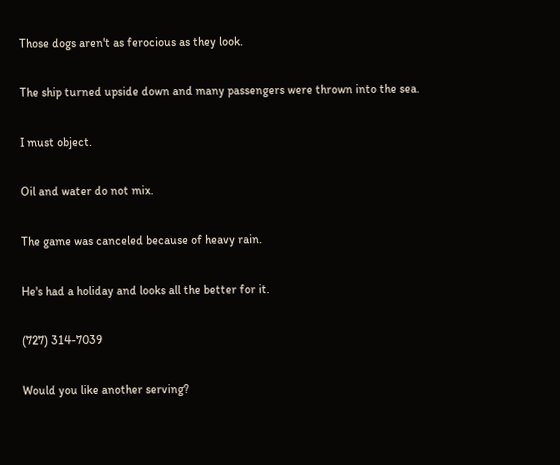Those dogs aren't as ferocious as they look.

The ship turned upside down and many passengers were thrown into the sea.

I must object.

Oil and water do not mix.

The game was canceled because of heavy rain.

He's had a holiday and looks all the better for it.

(727) 314-7039

Would you like another serving?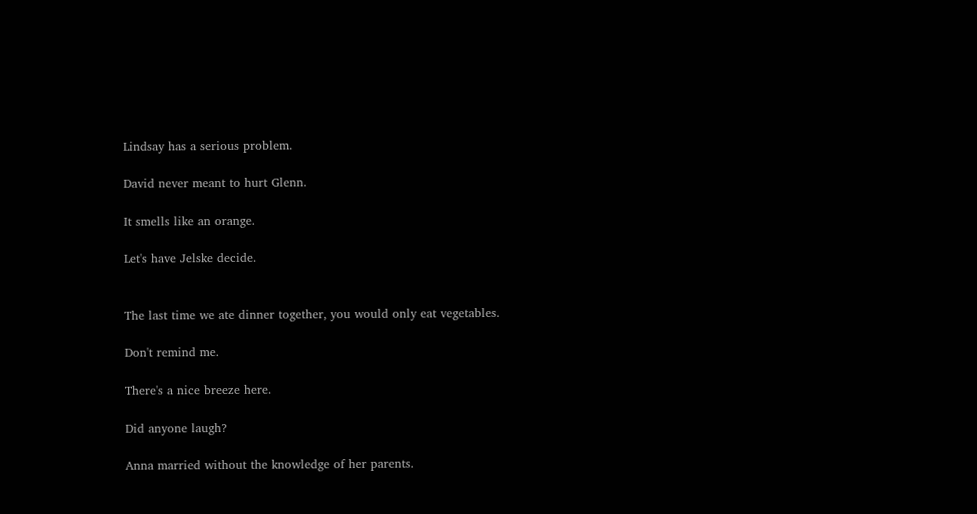Lindsay has a serious problem.

David never meant to hurt Glenn.

It smells like an orange.

Let's have Jelske decide.


The last time we ate dinner together, you would only eat vegetables.

Don't remind me.

There's a nice breeze here.

Did anyone laugh?

Anna married without the knowledge of her parents.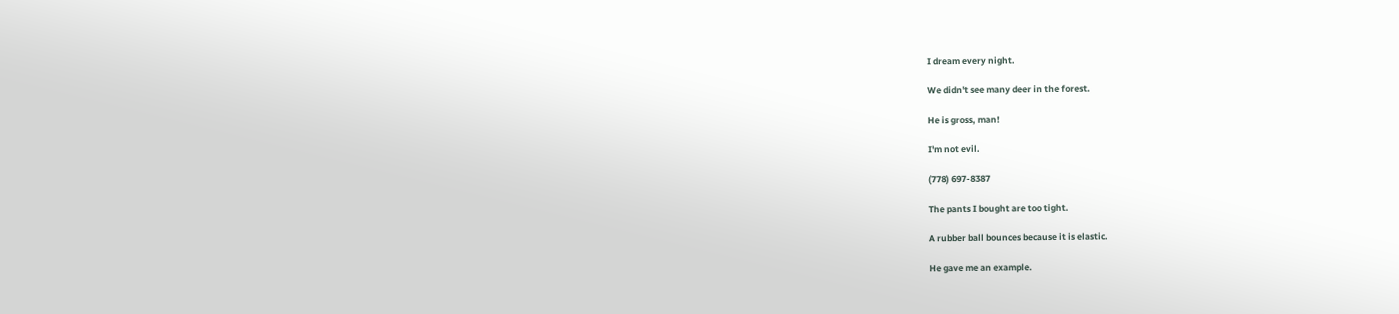I dream every night.

We didn't see many deer in the forest.

He is gross, man!

I'm not evil.

(778) 697-8387

The pants I bought are too tight.

A rubber ball bounces because it is elastic.

He gave me an example.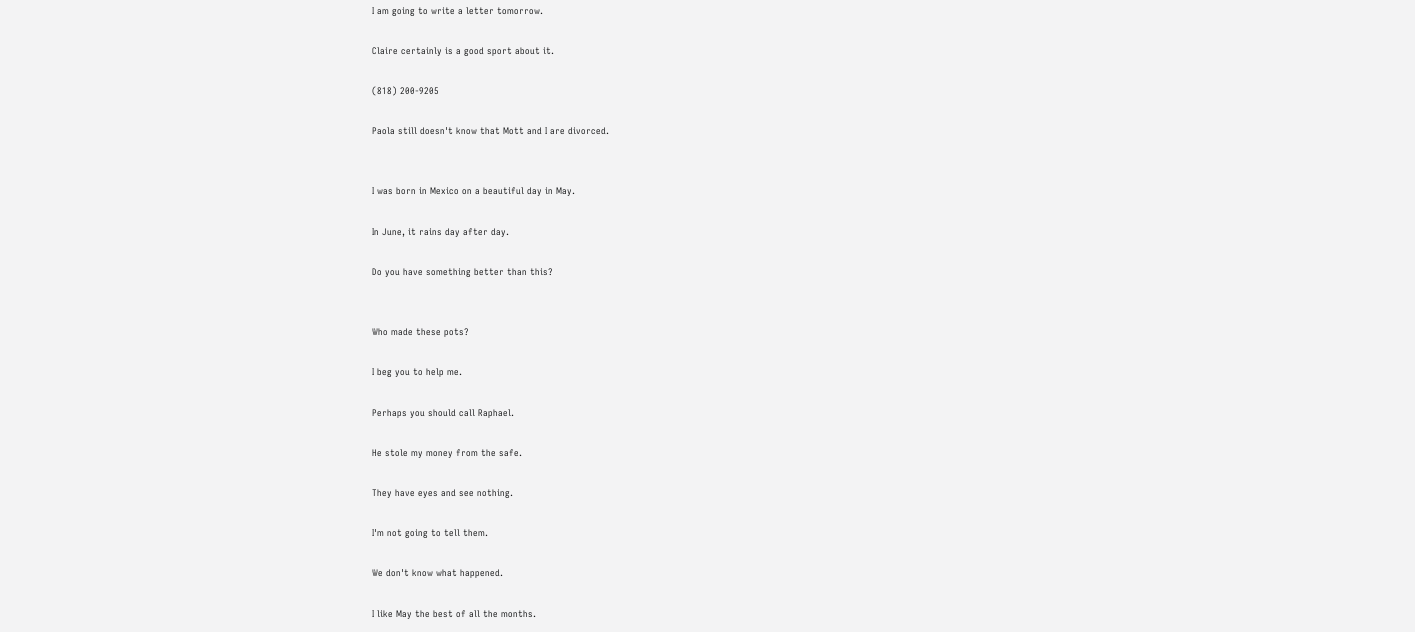I am going to write a letter tomorrow.

Claire certainly is a good sport about it.

(818) 200-9205

Paola still doesn't know that Mott and I are divorced.


I was born in Mexico on a beautiful day in May.

In June, it rains day after day.

Do you have something better than this?


Who made these pots?

I beg you to help me.

Perhaps you should call Raphael.

He stole my money from the safe.

They have eyes and see nothing.

I'm not going to tell them.

We don't know what happened.

I like May the best of all the months.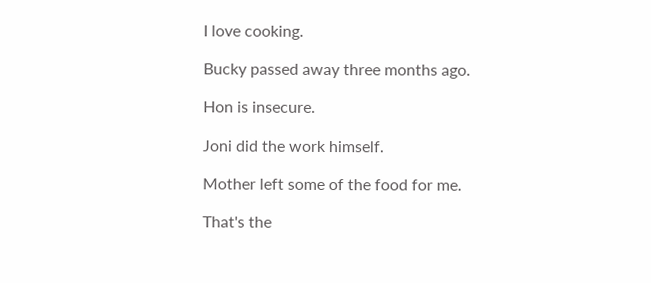I love cooking.

Bucky passed away three months ago.

Hon is insecure.

Joni did the work himself.

Mother left some of the food for me.

That's the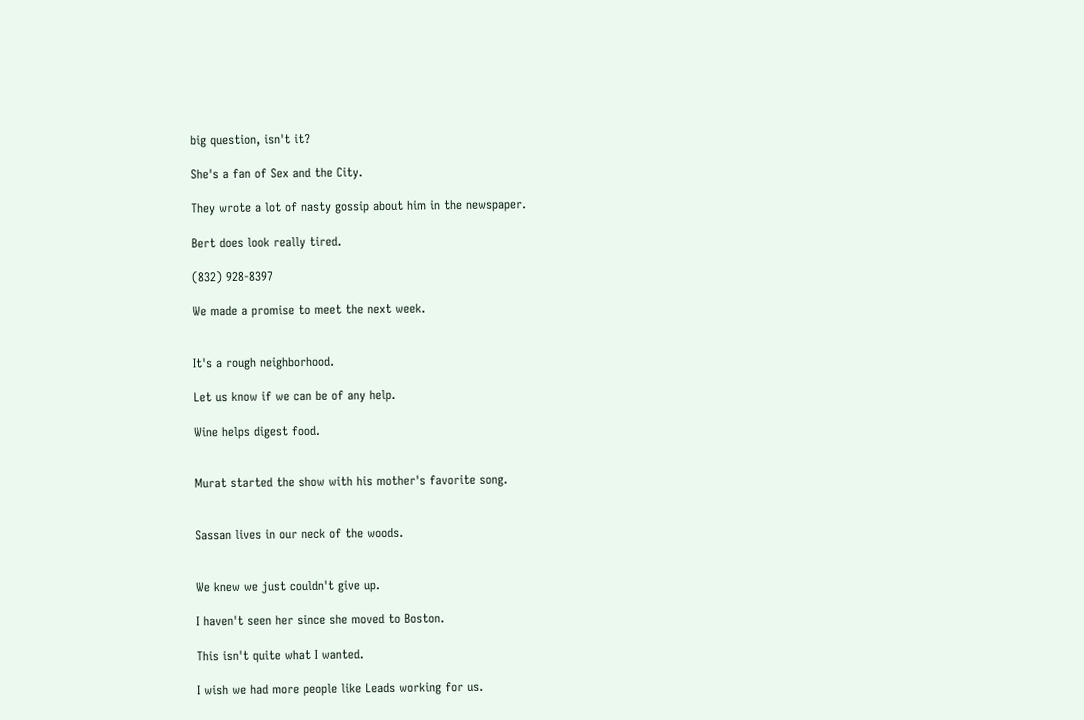big question, isn't it?

She's a fan of Sex and the City.

They wrote a lot of nasty gossip about him in the newspaper.

Bert does look really tired.

(832) 928-8397

We made a promise to meet the next week.


It's a rough neighborhood.

Let us know if we can be of any help.

Wine helps digest food.


Murat started the show with his mother's favorite song.


Sassan lives in our neck of the woods.


We knew we just couldn't give up.

I haven't seen her since she moved to Boston.

This isn't quite what I wanted.

I wish we had more people like Leads working for us.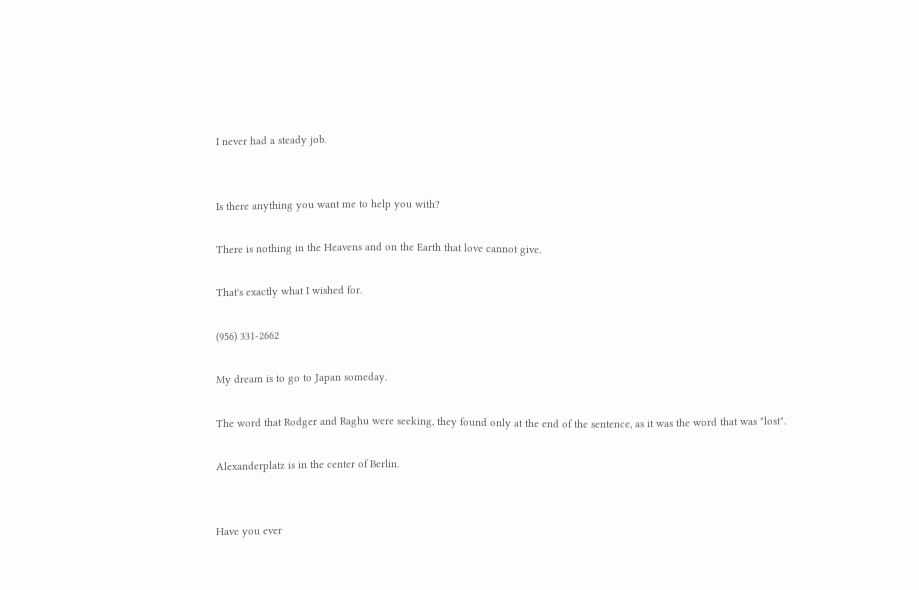I never had a steady job.


Is there anything you want me to help you with?

There is nothing in the Heavens and on the Earth that love cannot give.

That's exactly what I wished for.

(956) 331-2662

My dream is to go to Japan someday.

The word that Rodger and Raghu were seeking, they found only at the end of the sentence, as it was the word that was "lost".

Alexanderplatz is in the center of Berlin.


Have you ever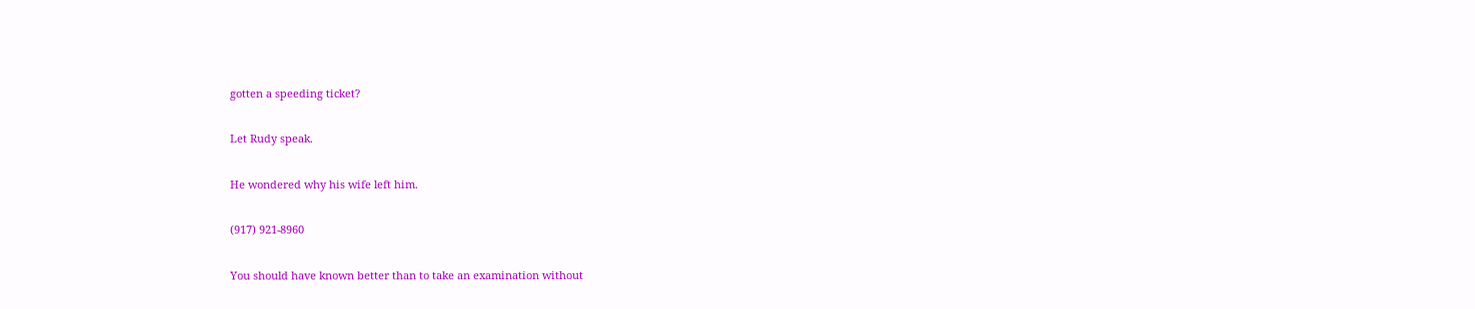gotten a speeding ticket?

Let Rudy speak.

He wondered why his wife left him.

(917) 921-8960

You should have known better than to take an examination without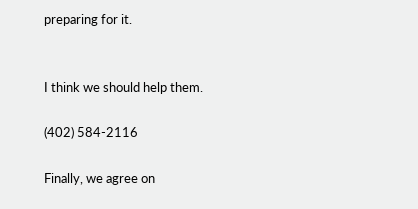preparing for it.


I think we should help them.

(402) 584-2116

Finally, we agree on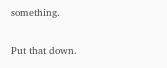something.

Put that down.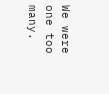We were one too many.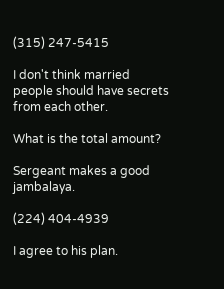(315) 247-5415

I don't think married people should have secrets from each other.

What is the total amount?

Sergeant makes a good jambalaya.

(224) 404-4939

I agree to his plan.